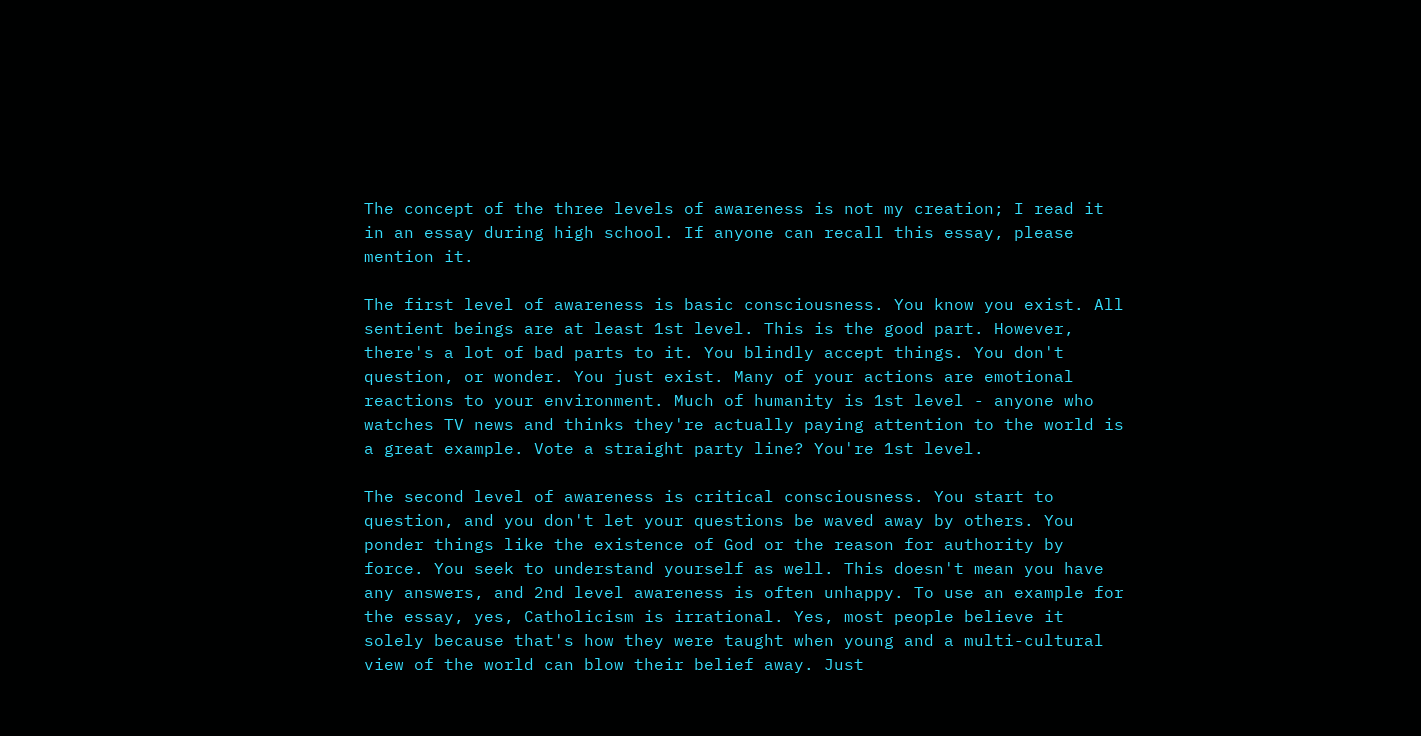The concept of the three levels of awareness is not my creation; I read it in an essay during high school. If anyone can recall this essay, please mention it.

The first level of awareness is basic consciousness. You know you exist. All sentient beings are at least 1st level. This is the good part. However, there's a lot of bad parts to it. You blindly accept things. You don't question, or wonder. You just exist. Many of your actions are emotional reactions to your environment. Much of humanity is 1st level - anyone who watches TV news and thinks they're actually paying attention to the world is a great example. Vote a straight party line? You're 1st level.

The second level of awareness is critical consciousness. You start to question, and you don't let your questions be waved away by others. You ponder things like the existence of God or the reason for authority by force. You seek to understand yourself as well. This doesn't mean you have any answers, and 2nd level awareness is often unhappy. To use an example for the essay, yes, Catholicism is irrational. Yes, most people believe it solely because that's how they were taught when young and a multi-cultural view of the world can blow their belief away. Just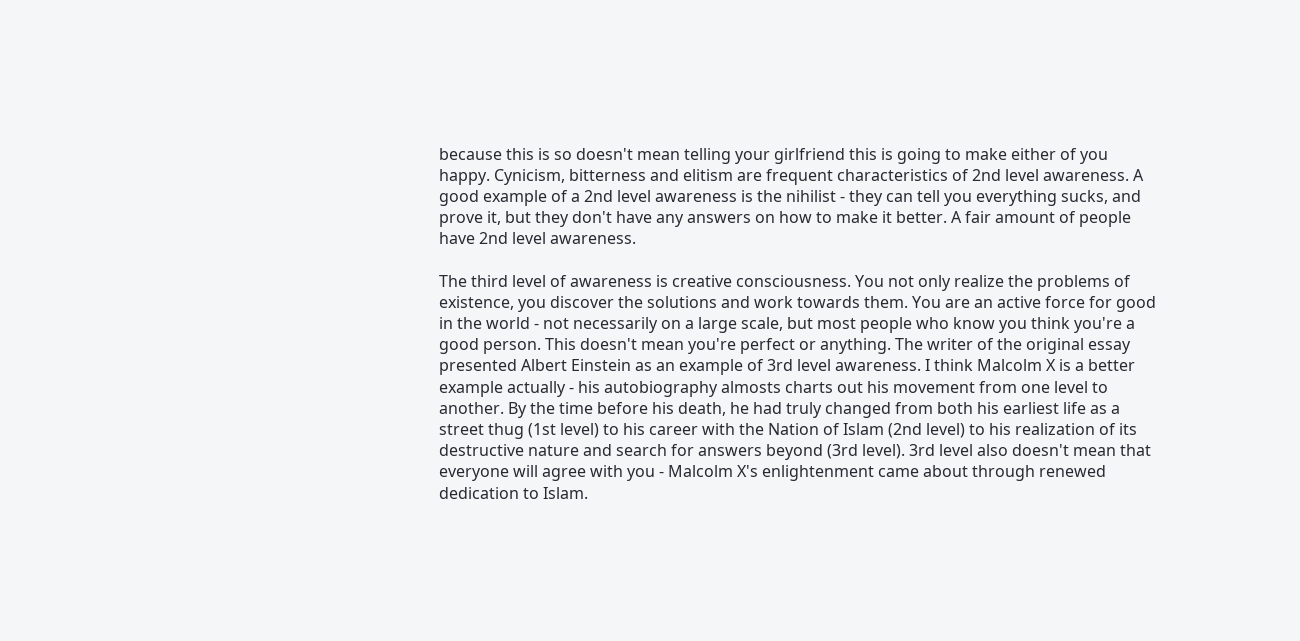because this is so doesn't mean telling your girlfriend this is going to make either of you happy. Cynicism, bitterness and elitism are frequent characteristics of 2nd level awareness. A good example of a 2nd level awareness is the nihilist - they can tell you everything sucks, and prove it, but they don't have any answers on how to make it better. A fair amount of people have 2nd level awareness.

The third level of awareness is creative consciousness. You not only realize the problems of existence, you discover the solutions and work towards them. You are an active force for good in the world - not necessarily on a large scale, but most people who know you think you're a good person. This doesn't mean you're perfect or anything. The writer of the original essay presented Albert Einstein as an example of 3rd level awareness. I think Malcolm X is a better example actually - his autobiography almosts charts out his movement from one level to another. By the time before his death, he had truly changed from both his earliest life as a street thug (1st level) to his career with the Nation of Islam (2nd level) to his realization of its destructive nature and search for answers beyond (3rd level). 3rd level also doesn't mean that everyone will agree with you - Malcolm X's enlightenment came about through renewed dedication to Islam.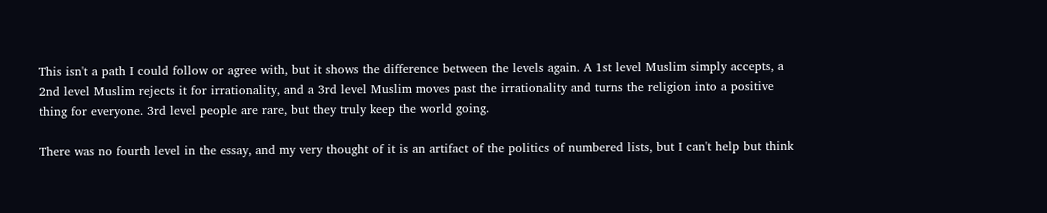This isn't a path I could follow or agree with, but it shows the difference between the levels again. A 1st level Muslim simply accepts, a 2nd level Muslim rejects it for irrationality, and a 3rd level Muslim moves past the irrationality and turns the religion into a positive thing for everyone. 3rd level people are rare, but they truly keep the world going.

There was no fourth level in the essay, and my very thought of it is an artifact of the politics of numbered lists, but I can't help but think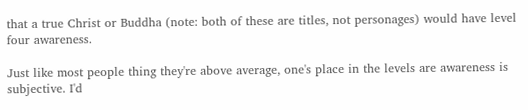that a true Christ or Buddha (note: both of these are titles, not personages) would have level four awareness.

Just like most people thing they're above average, one's place in the levels are awareness is subjective. I'd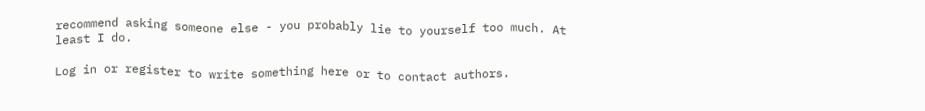recommend asking someone else - you probably lie to yourself too much. At least I do.

Log in or register to write something here or to contact authors.